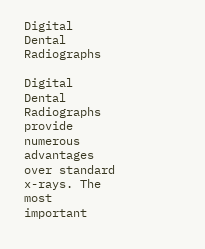Digital Dental Radiographs

Digital Dental Radiographs provide numerous advantages over standard x-rays. The most important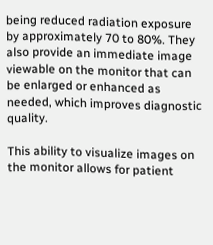being reduced radiation exposure by approximately 70 to 80%. They also provide an immediate image viewable on the monitor that can be enlarged or enhanced as needed, which improves diagnostic quality.

This ability to visualize images on the monitor allows for patient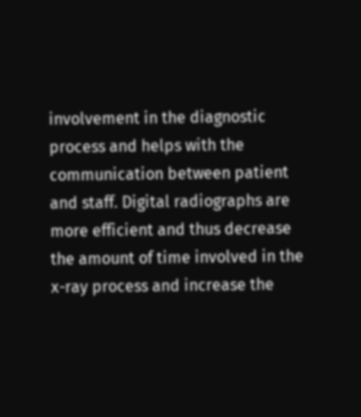involvement in the diagnostic process and helps with the communication between patient and staff. Digital radiographs are more efficient and thus decrease the amount of time involved in the x-ray process and increase the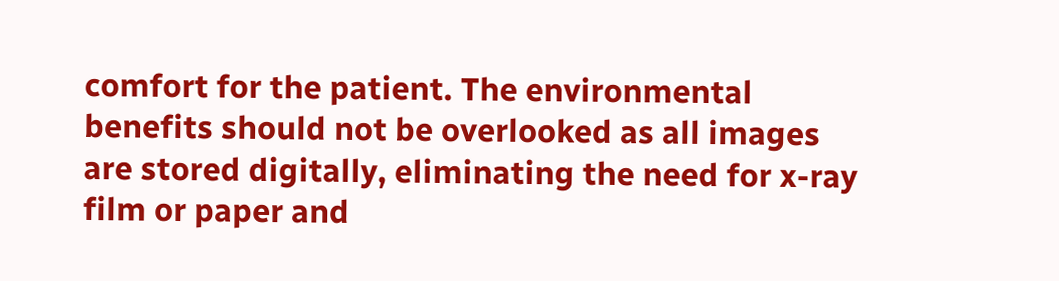comfort for the patient. The environmental benefits should not be overlooked as all images are stored digitally, eliminating the need for x-ray film or paper and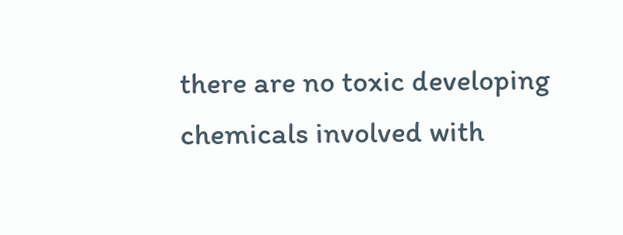there are no toxic developing chemicals involved with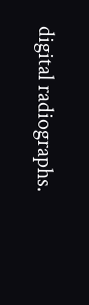digital radiographs.